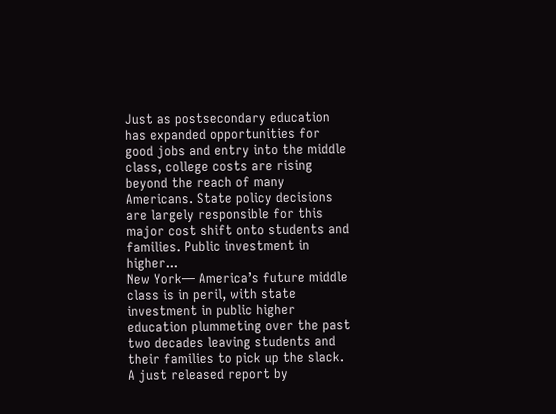Just as postsecondary education has expanded opportunities for good jobs and entry into the middle class, college costs are rising beyond the reach of many Americans. State policy decisions are largely responsible for this major cost shift onto students and families. Public investment in higher...
New York— America’s future middle class is in peril, with state investment in public higher education plummeting over the past two decades leaving students and their families to pick up the slack.  A just released report by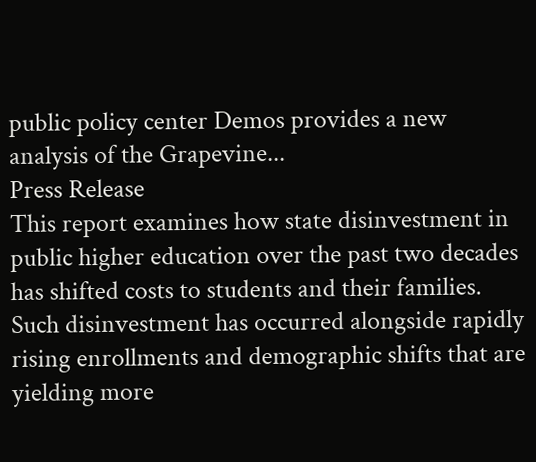public policy center Demos provides a new analysis of the Grapevine...
Press Release
This report examines how state disinvestment in public higher education over the past two decades has shifted costs to students and their families. Such disinvestment has occurred alongside rapidly rising enrollments and demographic shifts that are yielding more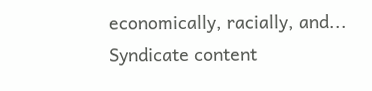economically, racially, and...
Syndicate content